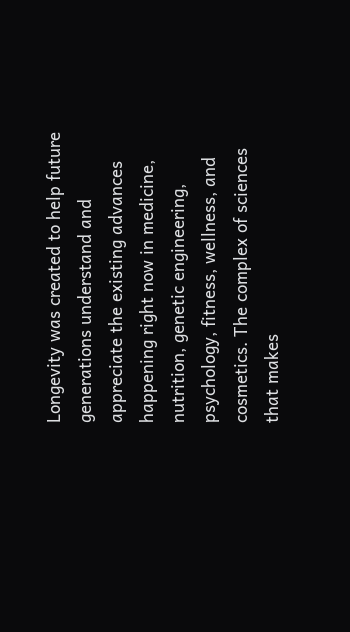Longevity was created to help future generations understand and appreciate the existing advances happening right now in medicine, nutrition, genetic engineering, psychology, fitness, wellness, and cosmetics. The complex of sciences that makes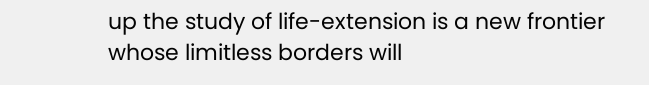up the study of life-extension is a new frontier whose limitless borders will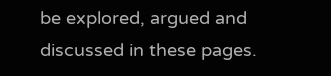be explored, argued and discussed in these pages.